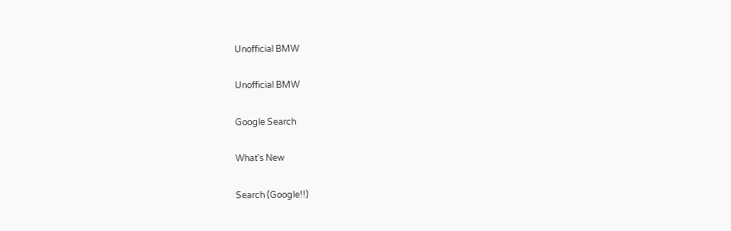Unofficial BMW

Unofficial BMW

Google Search

What's New

Search (Google!!)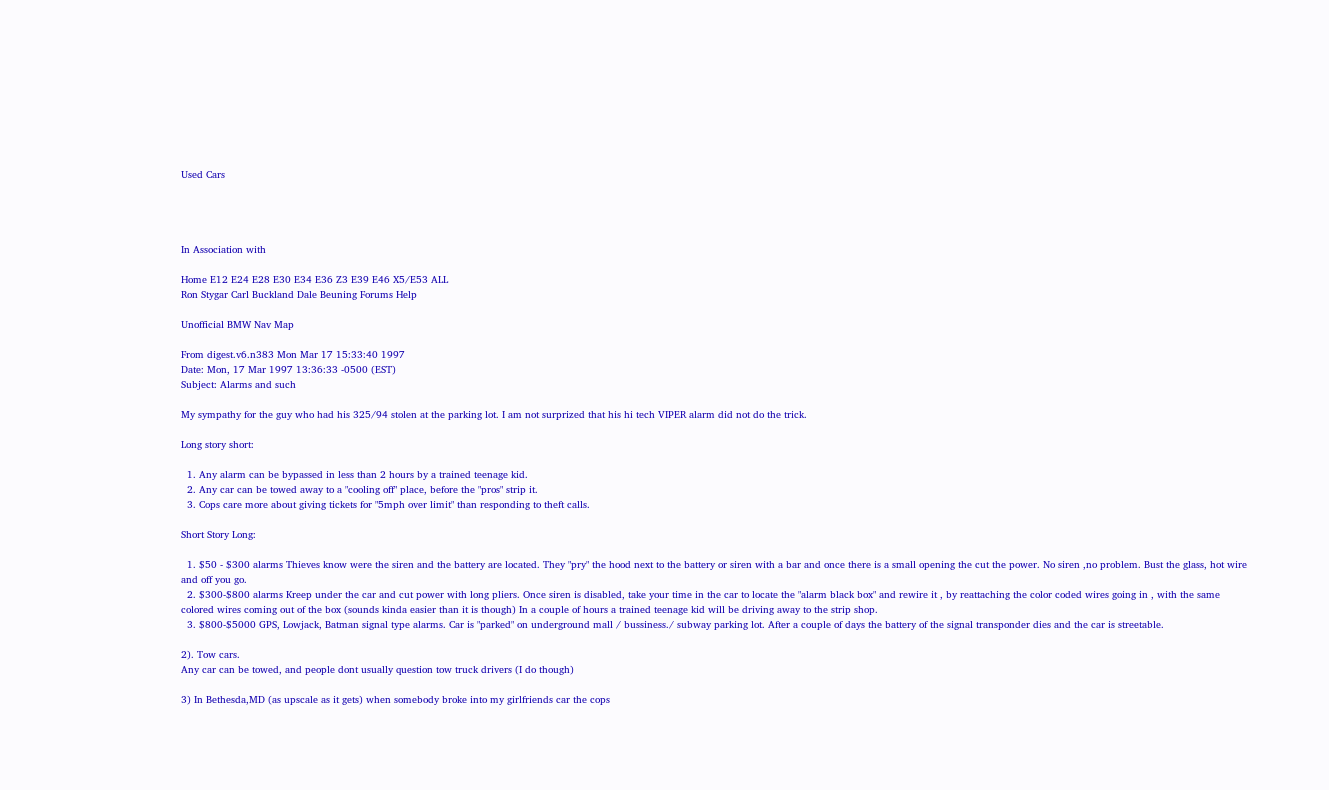Used Cars




In Association with

Home E12 E24 E28 E30 E34 E36 Z3 E39 E46 X5/E53 ALL
Ron Stygar Carl Buckland Dale Beuning Forums Help

Unofficial BMW Nav Map

From digest.v6.n383 Mon Mar 17 15:33:40 1997
Date: Mon, 17 Mar 1997 13:36:33 -0500 (EST)
Subject: Alarms and such

My sympathy for the guy who had his 325/94 stolen at the parking lot. I am not surprized that his hi tech VIPER alarm did not do the trick.

Long story short:

  1. Any alarm can be bypassed in less than 2 hours by a trained teenage kid.
  2. Any car can be towed away to a "cooling off" place, before the "pros" strip it.
  3. Cops care more about giving tickets for "5mph over limit" than responding to theft calls.

Short Story Long:

  1. $50 - $300 alarms Thieves know were the siren and the battery are located. They "pry" the hood next to the battery or siren with a bar and once there is a small opening the cut the power. No siren ,no problem. Bust the glass, hot wire and off you go.
  2. $300-$800 alarms Kreep under the car and cut power with long pliers. Once siren is disabled, take your time in the car to locate the "alarm black box" and rewire it , by reattaching the color coded wires going in , with the same colored wires coming out of the box (sounds kinda easier than it is though) In a couple of hours a trained teenage kid will be driving away to the strip shop.
  3. $800-$5000 GPS, Lowjack, Batman signal type alarms. Car is "parked" on underground mall / bussiness./ subway parking lot. After a couple of days the battery of the signal transponder dies and the car is streetable.

2). Tow cars.
Any car can be towed, and people dont usually question tow truck drivers (I do though)

3) In Bethesda,MD (as upscale as it gets) when somebody broke into my girlfriends car the cops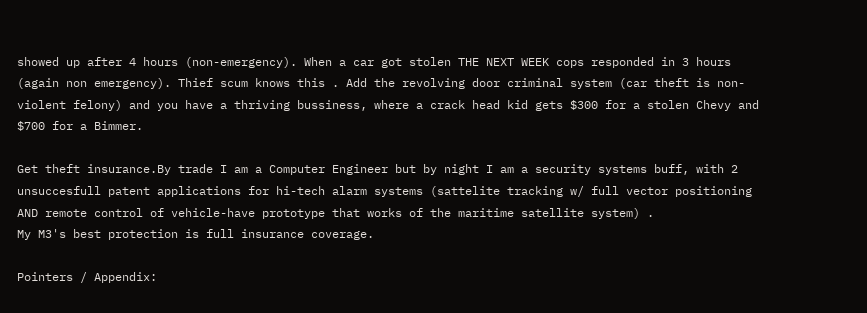showed up after 4 hours (non-emergency). When a car got stolen THE NEXT WEEK cops responded in 3 hours (again non emergency). Thief scum knows this . Add the revolving door criminal system (car theft is non-violent felony) and you have a thriving bussiness, where a crack head kid gets $300 for a stolen Chevy and $700 for a Bimmer.

Get theft insurance.By trade I am a Computer Engineer but by night I am a security systems buff, with 2 unsuccesfull patent applications for hi-tech alarm systems (sattelite tracking w/ full vector positioning AND remote control of vehicle-have prototype that works of the maritime satellite system) .
My M3's best protection is full insurance coverage.

Pointers / Appendix: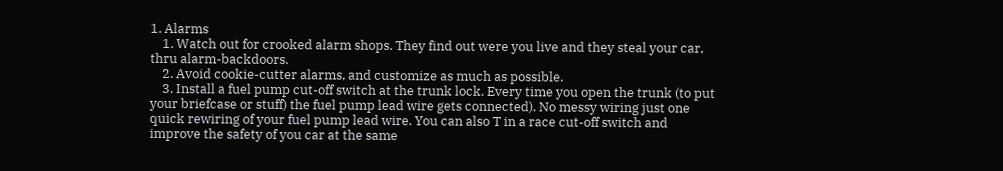1. Alarms
    1. Watch out for crooked alarm shops. They find out were you live and they steal your car, thru alarm-backdoors.
    2. Avoid cookie-cutter alarms, and customize as much as possible.
    3. Install a fuel pump cut-off switch at the trunk lock. Every time you open the trunk (to put your briefcase or stuff) the fuel pump lead wire gets connected). No messy wiring just one quick rewiring of your fuel pump lead wire. You can also T in a race cut-off switch and improve the safety of you car at the same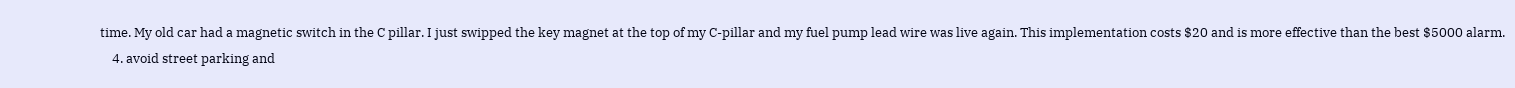time. My old car had a magnetic switch in the C pillar. I just swipped the key magnet at the top of my C-pillar and my fuel pump lead wire was live again. This implementation costs $20 and is more effective than the best $5000 alarm.
    4. avoid street parking and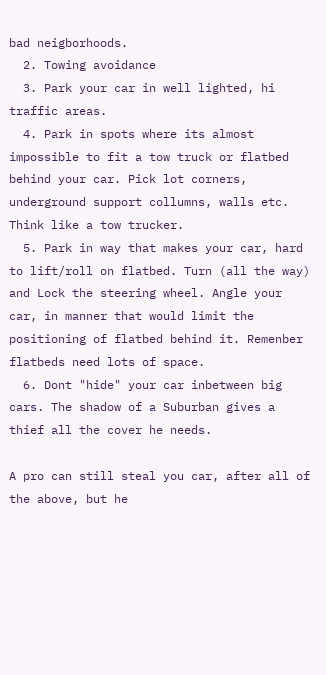bad neigborhoods.
  2. Towing avoidance
  3. Park your car in well lighted, hi traffic areas.
  4. Park in spots where its almost impossible to fit a tow truck or flatbed behind your car. Pick lot corners, underground support collumns, walls etc. Think like a tow trucker.
  5. Park in way that makes your car, hard to lift/roll on flatbed. Turn (all the way) and Lock the steering wheel. Angle your car, in manner that would limit the positioning of flatbed behind it. Remenber flatbeds need lots of space.
  6. Dont "hide" your car inbetween big cars. The shadow of a Suburban gives a thief all the cover he needs.

A pro can still steal you car, after all of the above, but he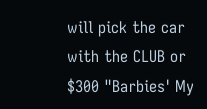will pick the car with the CLUB or $300 "Barbies' My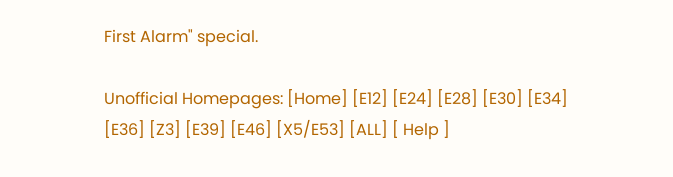First Alarm" special.

Unofficial Homepages: [Home] [E12] [E24] [E28] [E30] [E34] [E36] [Z3] [E39] [E46] [X5/E53] [ALL] [ Help ]